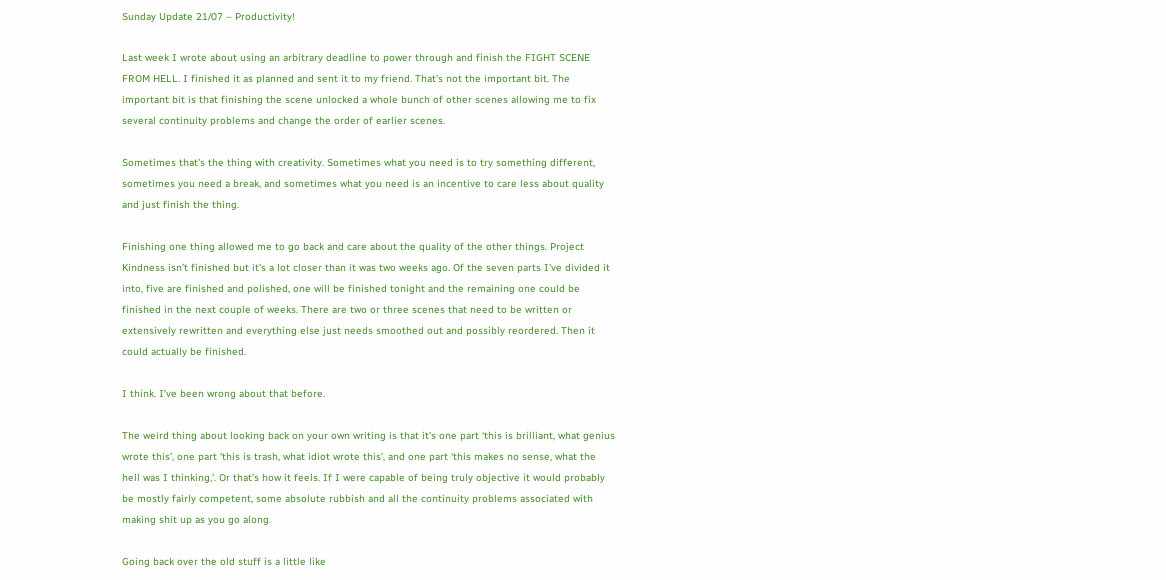Sunday Update 21/07 – Productivity!

Last week I wrote about using an arbitrary deadline to power through and finish the FIGHT SCENE FROM HELL. I finished it as planned and sent it to my friend. That’s not the important bit. The important bit is that finishing the scene unlocked a whole bunch of other scenes allowing me to fix several continuity problems and change the order of earlier scenes.

Sometimes that’s the thing with creativity. Sometimes what you need is to try something different, sometimes you need a break, and sometimes what you need is an incentive to care less about quality and just finish the thing.

Finishing one thing allowed me to go back and care about the quality of the other things. Project Kindness isn’t finished but it’s a lot closer than it was two weeks ago. Of the seven parts I’ve divided it into, five are finished and polished, one will be finished tonight and the remaining one could be finished in the next couple of weeks. There are two or three scenes that need to be written or extensively rewritten and everything else just needs smoothed out and possibly reordered. Then it could actually be finished.

I think. I’ve been wrong about that before.

The weird thing about looking back on your own writing is that it’s one part ‘this is brilliant, what genius wrote this’, one part ‘this is trash, what idiot wrote this’, and one part ‘this makes no sense, what the hell was I thinking,’. Or that’s how it feels. If I were capable of being truly objective it would probably be mostly fairly competent, some absolute rubbish and all the continuity problems associated with making shit up as you go along.

Going back over the old stuff is a little like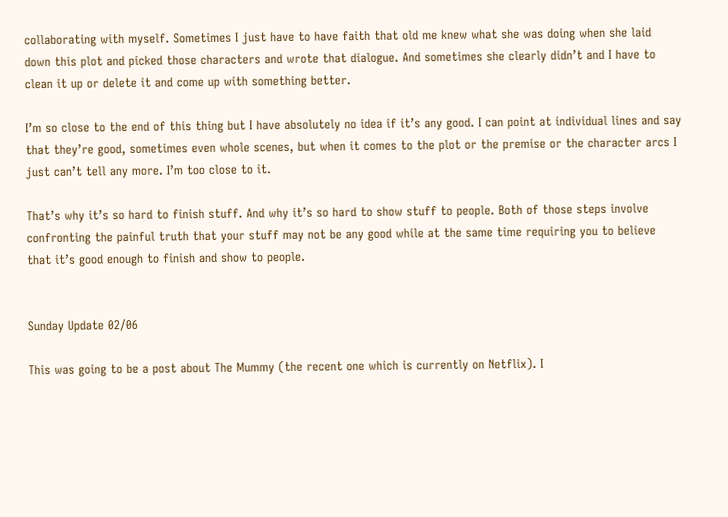collaborating with myself. Sometimes I just have to have faith that old me knew what she was doing when she laid down this plot and picked those characters and wrote that dialogue. And sometimes she clearly didn’t and I have to clean it up or delete it and come up with something better.

I’m so close to the end of this thing but I have absolutely no idea if it’s any good. I can point at individual lines and say that they’re good, sometimes even whole scenes, but when it comes to the plot or the premise or the character arcs I just can’t tell any more. I’m too close to it.

That’s why it’s so hard to finish stuff. And why it’s so hard to show stuff to people. Both of those steps involve confronting the painful truth that your stuff may not be any good while at the same time requiring you to believe that it’s good enough to finish and show to people.


Sunday Update 02/06

This was going to be a post about The Mummy (the recent one which is currently on Netflix). I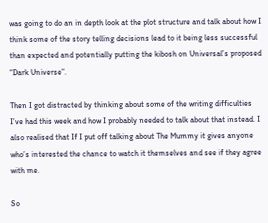was going to do an in depth look at the plot structure and talk about how I think some of the story telling decisions lead to it being less successful than expected and potentially putting the kibosh on Universal’s proposed “Dark Universe”.

Then I got distracted by thinking about some of the writing difficulties I’ve had this week and how I probably needed to talk about that instead. I also realised that If I put off talking about The Mummy it gives anyone who’s interested the chance to watch it themselves and see if they agree with me.

So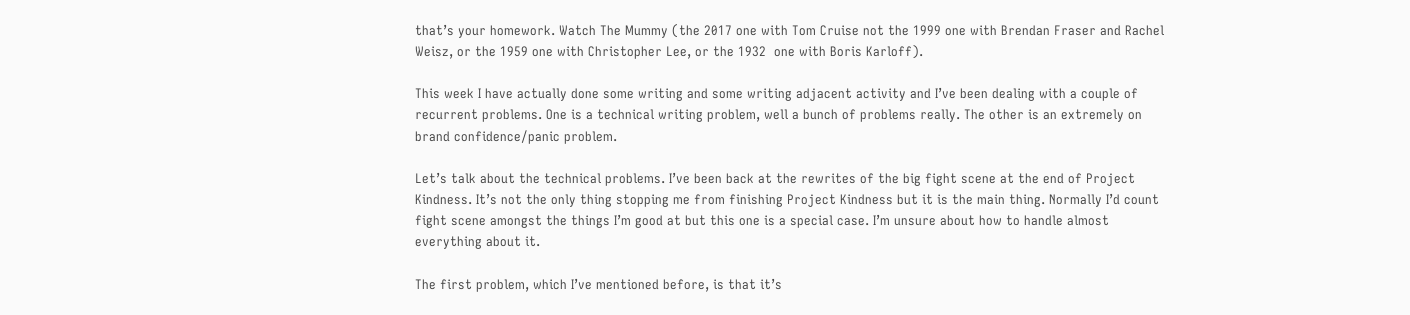that’s your homework. Watch The Mummy (the 2017 one with Tom Cruise not the 1999 one with Brendan Fraser and Rachel Weisz, or the 1959 one with Christopher Lee, or the 1932  one with Boris Karloff).

This week I have actually done some writing and some writing adjacent activity and I’ve been dealing with a couple of recurrent problems. One is a technical writing problem, well a bunch of problems really. The other is an extremely on brand confidence/panic problem.

Let’s talk about the technical problems. I’ve been back at the rewrites of the big fight scene at the end of Project Kindness. It’s not the only thing stopping me from finishing Project Kindness but it is the main thing. Normally I’d count fight scene amongst the things I’m good at but this one is a special case. I’m unsure about how to handle almost everything about it.

The first problem, which I’ve mentioned before, is that it’s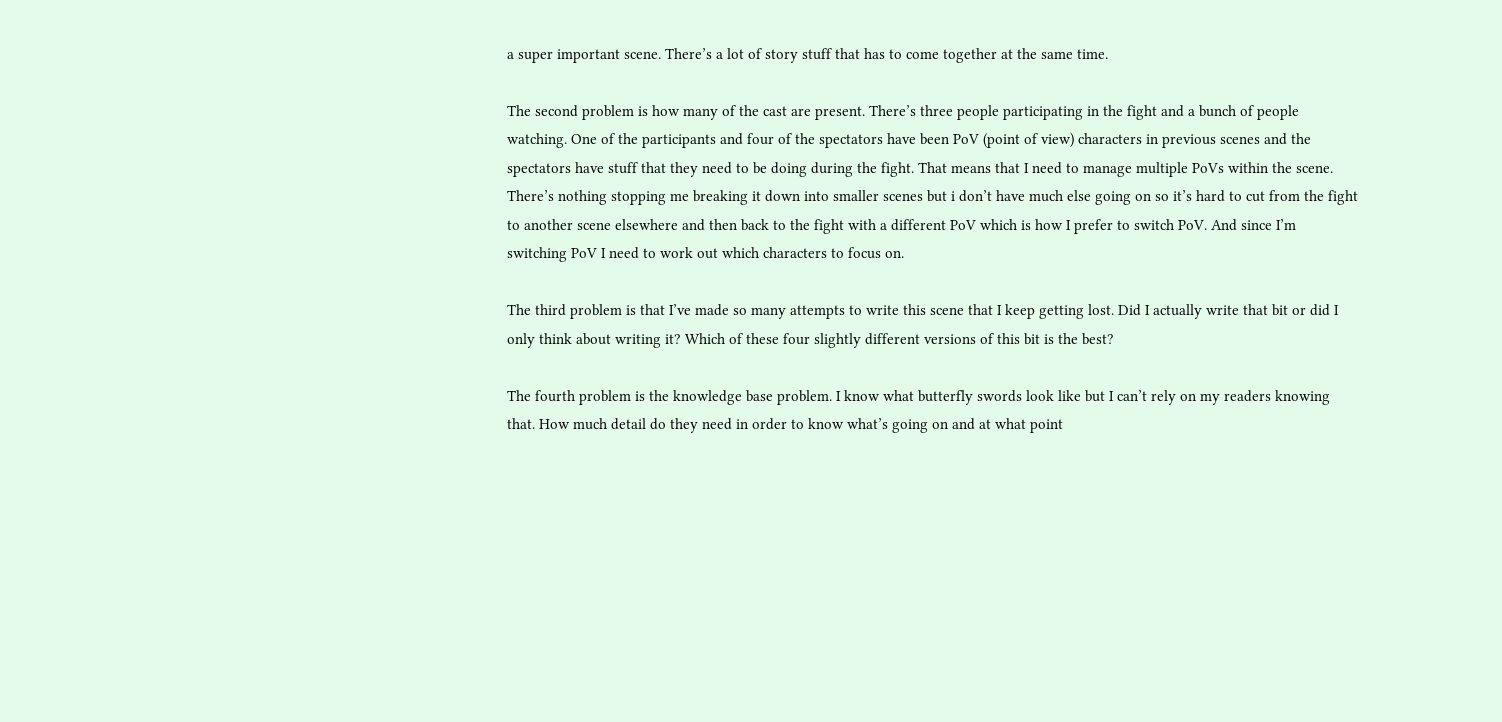a super important scene. There’s a lot of story stuff that has to come together at the same time.

The second problem is how many of the cast are present. There’s three people participating in the fight and a bunch of people watching. One of the participants and four of the spectators have been PoV (point of view) characters in previous scenes and the spectators have stuff that they need to be doing during the fight. That means that I need to manage multiple PoVs within the scene. There’s nothing stopping me breaking it down into smaller scenes but i don’t have much else going on so it’s hard to cut from the fight to another scene elsewhere and then back to the fight with a different PoV which is how I prefer to switch PoV. And since I’m switching PoV I need to work out which characters to focus on.

The third problem is that I’ve made so many attempts to write this scene that I keep getting lost. Did I actually write that bit or did I only think about writing it? Which of these four slightly different versions of this bit is the best?

The fourth problem is the knowledge base problem. I know what butterfly swords look like but I can’t rely on my readers knowing that. How much detail do they need in order to know what’s going on and at what point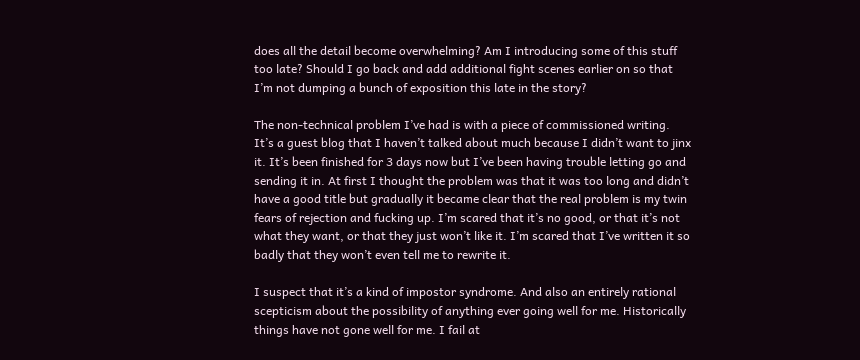does all the detail become overwhelming? Am I introducing some of this stuff too late? Should I go back and add additional fight scenes earlier on so that I’m not dumping a bunch of exposition this late in the story?

The non-technical problem I’ve had is with a piece of commissioned writing. It’s a guest blog that I haven’t talked about much because I didn’t want to jinx it. It’s been finished for 3 days now but I’ve been having trouble letting go and sending it in. At first I thought the problem was that it was too long and didn’t have a good title but gradually it became clear that the real problem is my twin fears of rejection and fucking up. I’m scared that it’s no good, or that it’s not what they want, or that they just won’t like it. I’m scared that I’ve written it so badly that they won’t even tell me to rewrite it.

I suspect that it’s a kind of impostor syndrome. And also an entirely rational scepticism about the possibility of anything ever going well for me. Historically things have not gone well for me. I fail at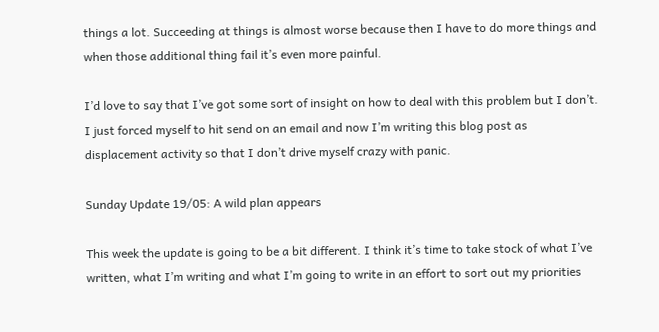things a lot. Succeeding at things is almost worse because then I have to do more things and when those additional thing fail it’s even more painful.

I’d love to say that I’ve got some sort of insight on how to deal with this problem but I don’t. I just forced myself to hit send on an email and now I’m writing this blog post as displacement activity so that I don’t drive myself crazy with panic.

Sunday Update 19/05: A wild plan appears

This week the update is going to be a bit different. I think it’s time to take stock of what I’ve written, what I’m writing and what I’m going to write in an effort to sort out my priorities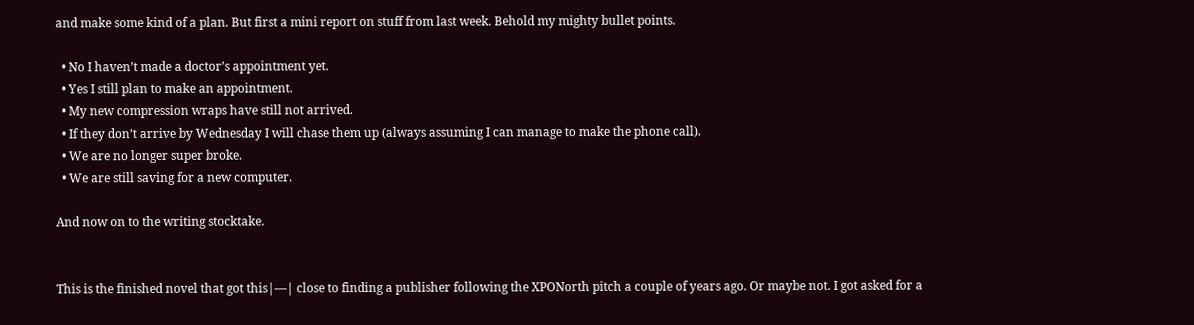and make some kind of a plan. But first a mini report on stuff from last week. Behold my mighty bullet points.

  • No I haven’t made a doctor’s appointment yet.
  • Yes I still plan to make an appointment.
  • My new compression wraps have still not arrived.
  • If they don’t arrive by Wednesday I will chase them up (always assuming I can manage to make the phone call).
  • We are no longer super broke.
  • We are still saving for a new computer.

And now on to the writing stocktake.


This is the finished novel that got this|—| close to finding a publisher following the XPONorth pitch a couple of years ago. Or maybe not. I got asked for a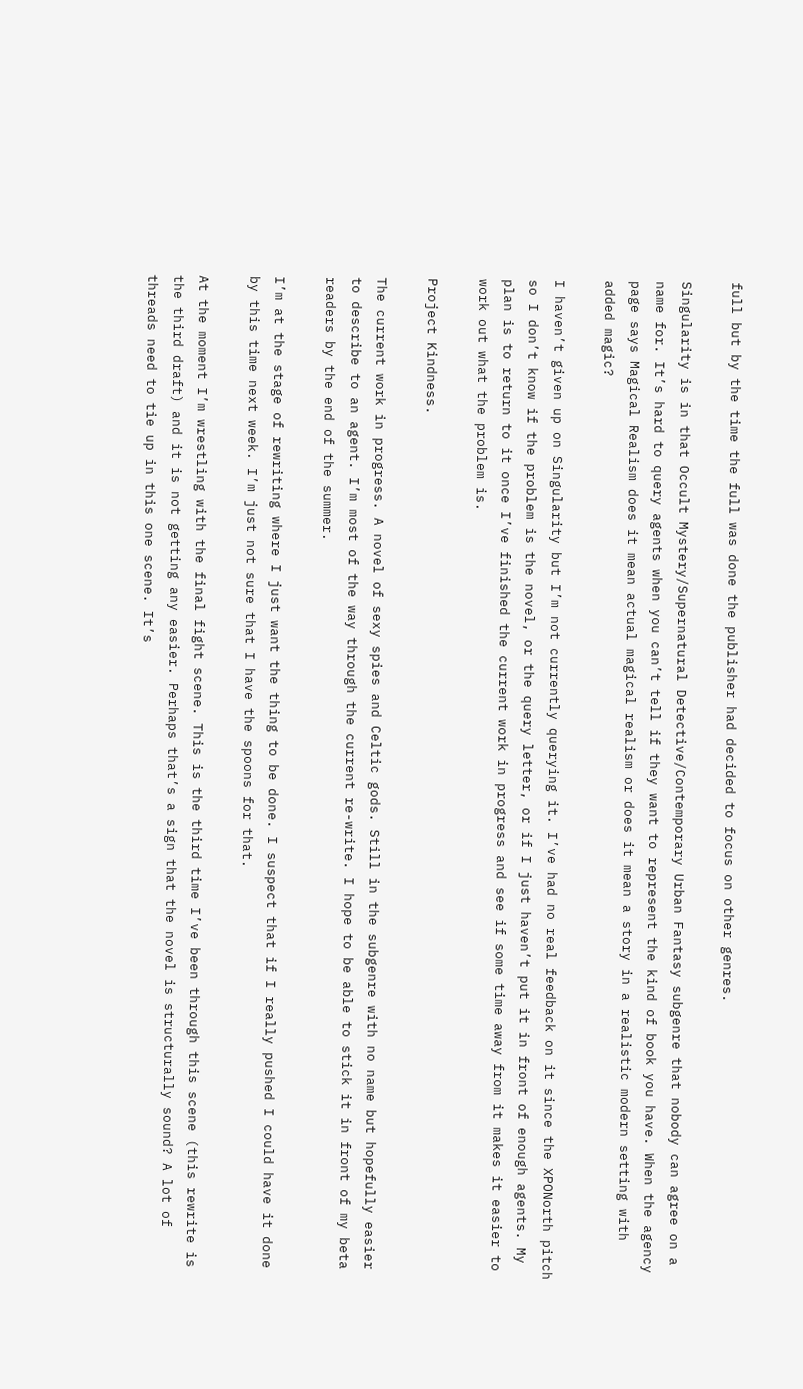full but by the time the full was done the publisher had decided to focus on other genres.

Singularity is in that Occult Mystery/Supernatural Detective/Contemporary Urban Fantasy subgenre that nobody can agree on a name for. It’s hard to query agents when you can’t tell if they want to represent the kind of book you have. When the agency page says Magical Realism does it mean actual magical realism or does it mean a story in a realistic modern setting with added magic?

I haven’t given up on Singularity but I’m not currently querying it. I’ve had no real feedback on it since the XPONorth pitch so I don’t know if the problem is the novel, or the query letter, or if I just haven’t put it in front of enough agents. My plan is to return to it once I’ve finished the current work in progress and see if some time away from it makes it easier to work out what the problem is.

Project Kindness.

The current work in progress. A novel of sexy spies and Celtic gods. Still in the subgenre with no name but hopefully easier to describe to an agent. I’m most of the way through the current re-write. I hope to be able to stick it in front of my beta readers by the end of the summer.

I’m at the stage of rewriting where I just want the thing to be done. I suspect that if I really pushed I could have it done by this time next week. I’m just not sure that I have the spoons for that.

At the moment I’m wrestling with the final fight scene. This is the third time I’ve been through this scene (this rewrite is the third draft) and it is not getting any easier. Perhaps that’s a sign that the novel is structurally sound? A lot of threads need to tie up in this one scene. It’s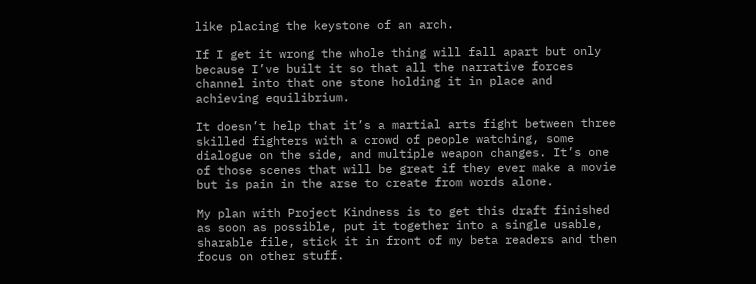like placing the keystone of an arch.

If I get it wrong the whole thing will fall apart but only because I’ve built it so that all the narrative forces channel into that one stone holding it in place and achieving equilibrium.

It doesn’t help that it’s a martial arts fight between three skilled fighters with a crowd of people watching, some dialogue on the side, and multiple weapon changes. It’s one of those scenes that will be great if they ever make a movie but is pain in the arse to create from words alone.

My plan with Project Kindness is to get this draft finished as soon as possible, put it together into a single usable, sharable file, stick it in front of my beta readers and then focus on other stuff.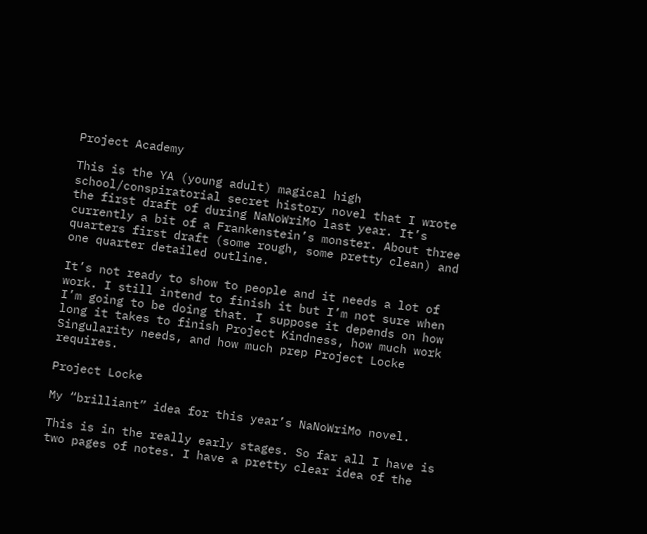Project Academy

This is the YA (young adult) magical high school/conspiratorial secret history novel that I wrote the first draft of during NaNoWriMo last year. It’s currently a bit of a Frankenstein’s monster. About three quarters first draft (some rough, some pretty clean) and one quarter detailed outline.

It’s not ready to show to people and it needs a lot of work. I still intend to finish it but I’m not sure when I’m going to be doing that. I suppose it depends on how long it takes to finish Project Kindness, how much work Singularity needs, and how much prep Project Locke requires.

Project Locke

My “brilliant” idea for this year’s NaNoWriMo novel.

This is in the really early stages. So far all I have is two pages of notes. I have a pretty clear idea of the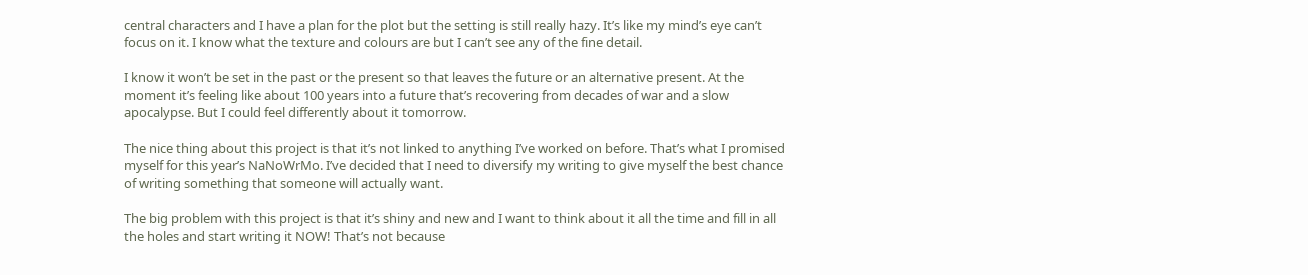central characters and I have a plan for the plot but the setting is still really hazy. It’s like my mind’s eye can’t focus on it. I know what the texture and colours are but I can’t see any of the fine detail.

I know it won’t be set in the past or the present so that leaves the future or an alternative present. At the moment it’s feeling like about 100 years into a future that’s recovering from decades of war and a slow apocalypse. But I could feel differently about it tomorrow.

The nice thing about this project is that it’s not linked to anything I’ve worked on before. That’s what I promised myself for this year’s NaNoWrMo. I’ve decided that I need to diversify my writing to give myself the best chance of writing something that someone will actually want.

The big problem with this project is that it’s shiny and new and I want to think about it all the time and fill in all the holes and start writing it NOW! That’s not because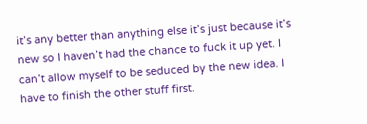it’s any better than anything else it’s just because it’s new so I haven’t had the chance to fuck it up yet. I can’t allow myself to be seduced by the new idea. I have to finish the other stuff first.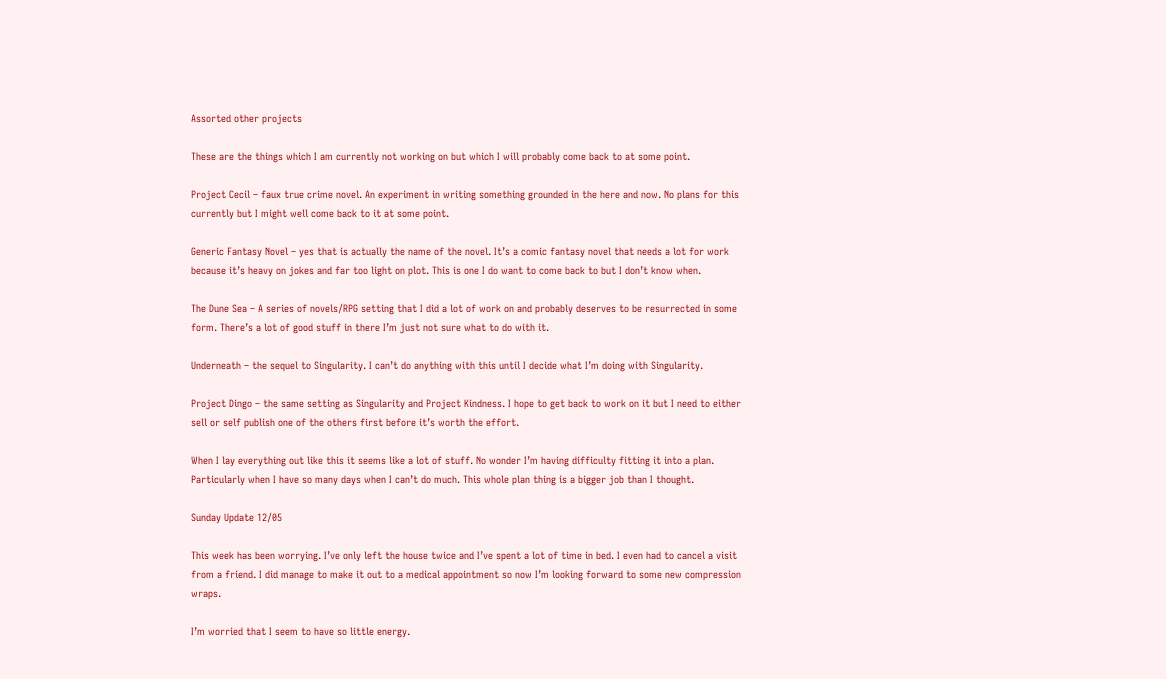Assorted other projects

These are the things which I am currently not working on but which I will probably come back to at some point.

Project Cecil – faux true crime novel. An experiment in writing something grounded in the here and now. No plans for this currently but I might well come back to it at some point.

Generic Fantasy Novel – yes that is actually the name of the novel. It’s a comic fantasy novel that needs a lot for work because it’s heavy on jokes and far too light on plot. This is one I do want to come back to but I don’t know when.

The Dune Sea – A series of novels/RPG setting that I did a lot of work on and probably deserves to be resurrected in some form. There’s a lot of good stuff in there I’m just not sure what to do with it.

Underneath – the sequel to Singularity. I can’t do anything with this until I decide what I’m doing with Singularity.

Project Dingo – the same setting as Singularity and Project Kindness. I hope to get back to work on it but I need to either sell or self publish one of the others first before it’s worth the effort.

When I lay everything out like this it seems like a lot of stuff. No wonder I’m having difficulty fitting it into a plan. Particularly when I have so many days when I can’t do much. This whole plan thing is a bigger job than I thought.

Sunday Update 12/05

This week has been worrying. I’ve only left the house twice and I’ve spent a lot of time in bed. I even had to cancel a visit from a friend. I did manage to make it out to a medical appointment so now I’m looking forward to some new compression wraps.

I’m worried that I seem to have so little energy.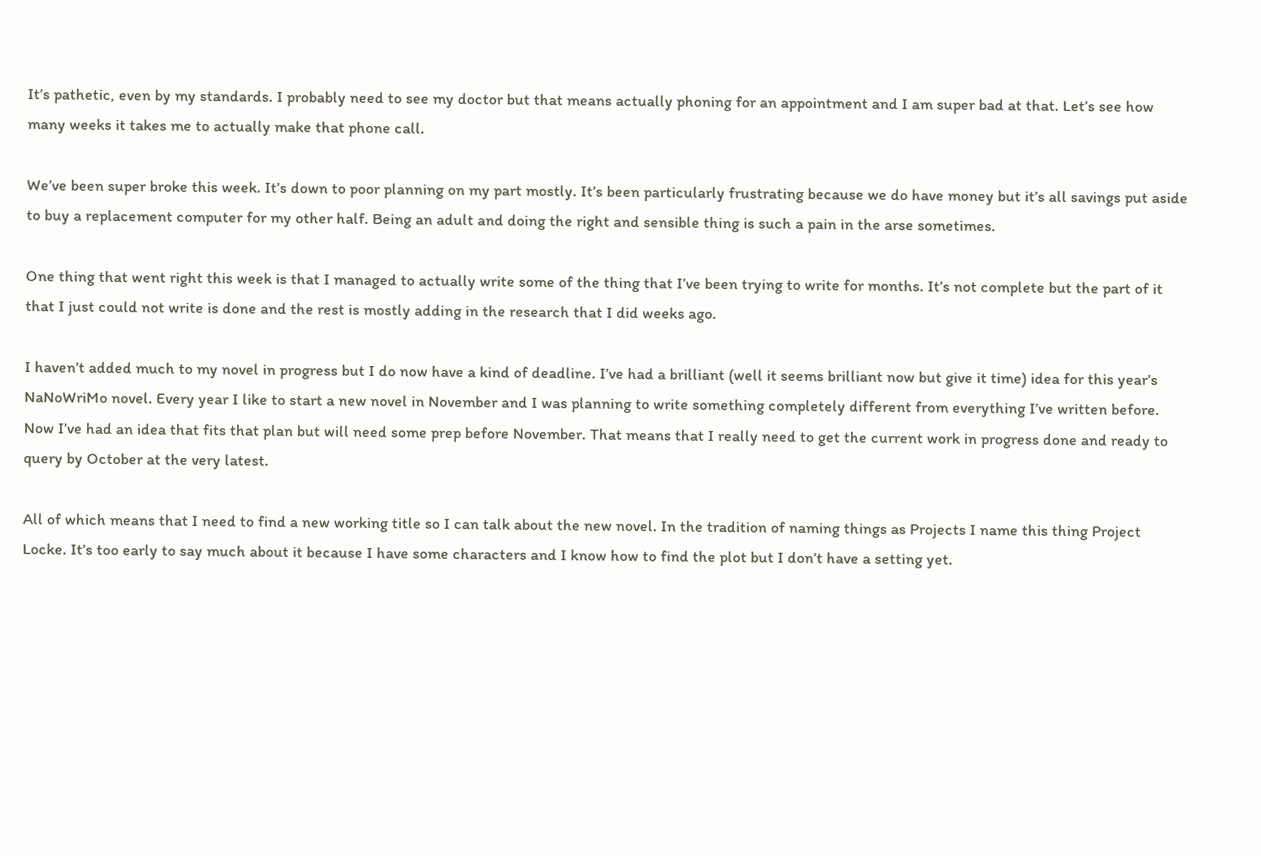It’s pathetic, even by my standards. I probably need to see my doctor but that means actually phoning for an appointment and I am super bad at that. Let’s see how many weeks it takes me to actually make that phone call.

We’ve been super broke this week. It’s down to poor planning on my part mostly. It’s been particularly frustrating because we do have money but it’s all savings put aside to buy a replacement computer for my other half. Being an adult and doing the right and sensible thing is such a pain in the arse sometimes.

One thing that went right this week is that I managed to actually write some of the thing that I’ve been trying to write for months. It’s not complete but the part of it that I just could not write is done and the rest is mostly adding in the research that I did weeks ago.

I haven’t added much to my novel in progress but I do now have a kind of deadline. I’ve had a brilliant (well it seems brilliant now but give it time) idea for this year’s NaNoWriMo novel. Every year I like to start a new novel in November and I was planning to write something completely different from everything I’ve written before. Now I’ve had an idea that fits that plan but will need some prep before November. That means that I really need to get the current work in progress done and ready to query by October at the very latest.

All of which means that I need to find a new working title so I can talk about the new novel. In the tradition of naming things as Projects I name this thing Project Locke. It’s too early to say much about it because I have some characters and I know how to find the plot but I don’t have a setting yet.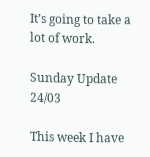It’s going to take a lot of work.

Sunday Update 24/03

This week I have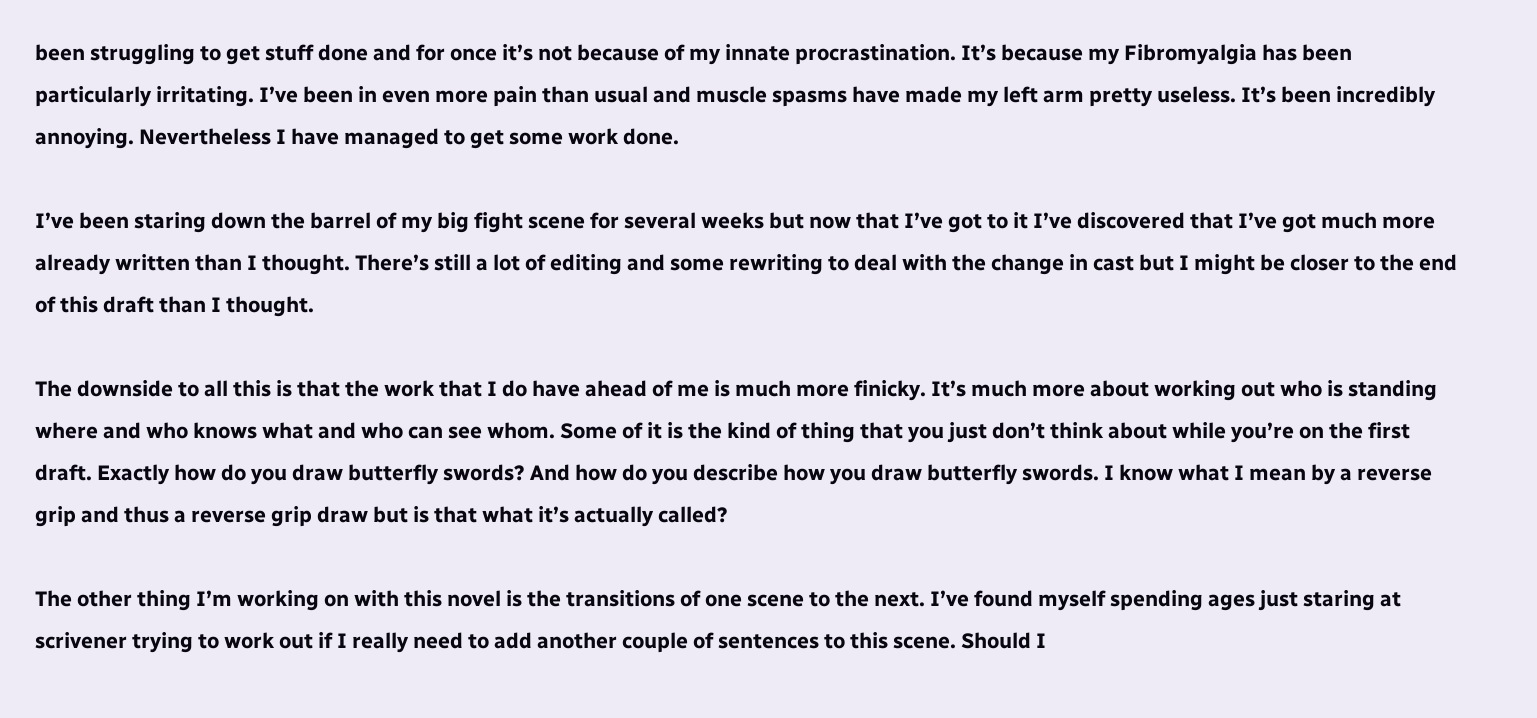been struggling to get stuff done and for once it’s not because of my innate procrastination. It’s because my Fibromyalgia has been particularly irritating. I’ve been in even more pain than usual and muscle spasms have made my left arm pretty useless. It’s been incredibly annoying. Nevertheless I have managed to get some work done.

I’ve been staring down the barrel of my big fight scene for several weeks but now that I’ve got to it I’ve discovered that I’ve got much more already written than I thought. There’s still a lot of editing and some rewriting to deal with the change in cast but I might be closer to the end of this draft than I thought.

The downside to all this is that the work that I do have ahead of me is much more finicky. It’s much more about working out who is standing where and who knows what and who can see whom. Some of it is the kind of thing that you just don’t think about while you’re on the first draft. Exactly how do you draw butterfly swords? And how do you describe how you draw butterfly swords. I know what I mean by a reverse grip and thus a reverse grip draw but is that what it’s actually called?

The other thing I’m working on with this novel is the transitions of one scene to the next. I’ve found myself spending ages just staring at scrivener trying to work out if I really need to add another couple of sentences to this scene. Should I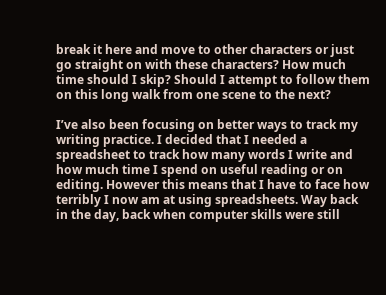break it here and move to other characters or just go straight on with these characters? How much time should I skip? Should I attempt to follow them on this long walk from one scene to the next?

I’ve also been focusing on better ways to track my writing practice. I decided that I needed a spreadsheet to track how many words I write and how much time I spend on useful reading or on editing. However this means that I have to face how terribly I now am at using spreadsheets. Way back in the day, back when computer skills were still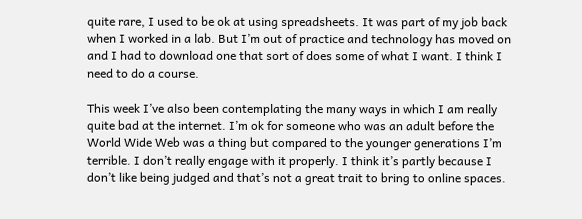quite rare, I used to be ok at using spreadsheets. It was part of my job back when I worked in a lab. But I’m out of practice and technology has moved on and I had to download one that sort of does some of what I want. I think I need to do a course.

This week I’ve also been contemplating the many ways in which I am really quite bad at the internet. I’m ok for someone who was an adult before the World Wide Web was a thing but compared to the younger generations I’m terrible. I don’t really engage with it properly. I think it’s partly because I don’t like being judged and that’s not a great trait to bring to online spaces.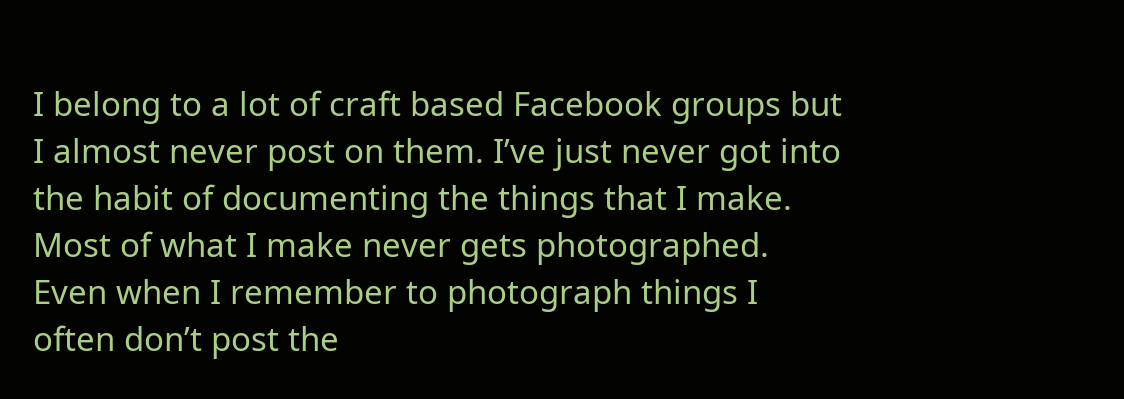I belong to a lot of craft based Facebook groups but I almost never post on them. I’ve just never got into the habit of documenting the things that I make. Most of what I make never gets photographed. Even when I remember to photograph things I often don’t post the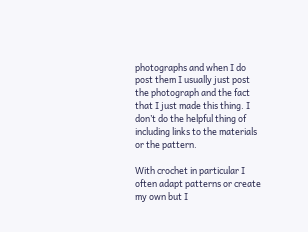photographs and when I do post them I usually just post the photograph and the fact that I just made this thing. I don’t do the helpful thing of including links to the materials or the pattern.

With crochet in particular I often adapt patterns or create my own but I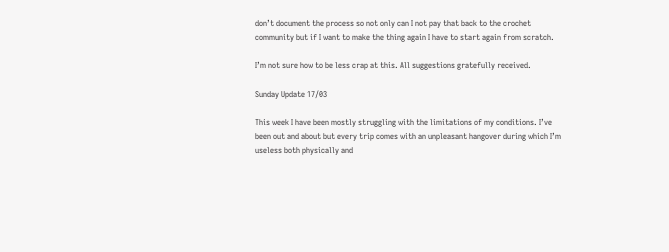don’t document the process so not only can I not pay that back to the crochet community but if I want to make the thing again I have to start again from scratch.

I’m not sure how to be less crap at this. All suggestions gratefully received.

Sunday Update 17/03

This week I have been mostly struggling with the limitations of my conditions. I’ve been out and about but every trip comes with an unpleasant hangover during which I’m useless both physically and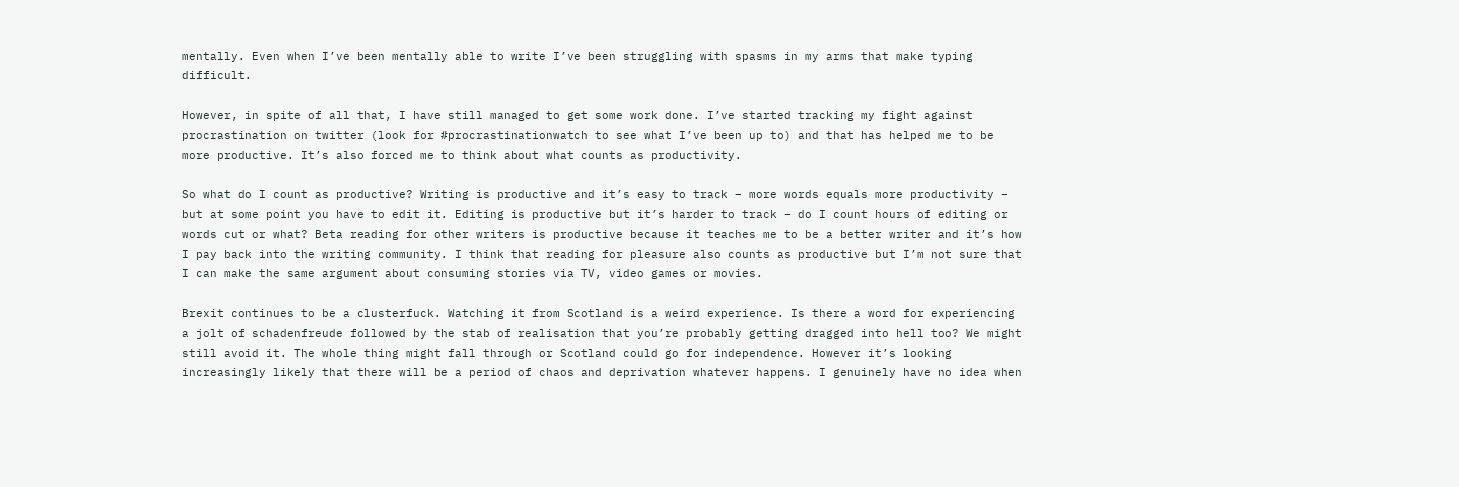mentally. Even when I’ve been mentally able to write I’ve been struggling with spasms in my arms that make typing difficult.

However, in spite of all that, I have still managed to get some work done. I’ve started tracking my fight against procrastination on twitter (look for #procrastinationwatch to see what I’ve been up to) and that has helped me to be more productive. It’s also forced me to think about what counts as productivity.

So what do I count as productive? Writing is productive and it’s easy to track – more words equals more productivity – but at some point you have to edit it. Editing is productive but it’s harder to track – do I count hours of editing or words cut or what? Beta reading for other writers is productive because it teaches me to be a better writer and it’s how I pay back into the writing community. I think that reading for pleasure also counts as productive but I’m not sure that I can make the same argument about consuming stories via TV, video games or movies.

Brexit continues to be a clusterfuck. Watching it from Scotland is a weird experience. Is there a word for experiencing a jolt of schadenfreude followed by the stab of realisation that you’re probably getting dragged into hell too? We might still avoid it. The whole thing might fall through or Scotland could go for independence. However it’s looking increasingly likely that there will be a period of chaos and deprivation whatever happens. I genuinely have no idea when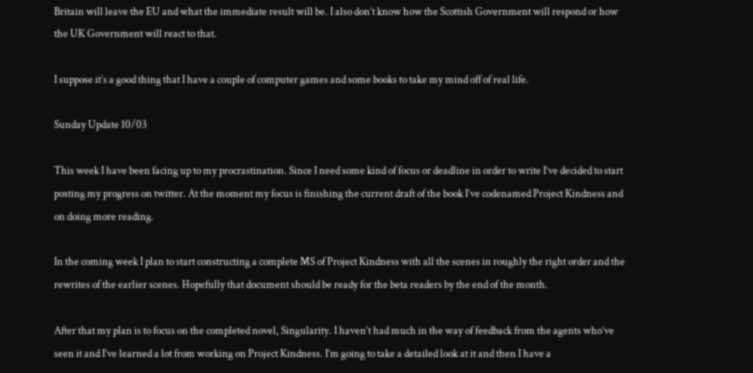Britain will leave the EU and what the immediate result will be. I also don’t know how the Scottish Government will respond or how the UK Government will react to that.

I suppose it’s a good thing that I have a couple of computer games and some books to take my mind off of real life.

Sunday Update 10/03

This week I have been facing up to my procrastination. Since I need some kind of focus or deadline in order to write I’ve decided to start posting my progress on twitter. At the moment my focus is finishing the current draft of the book I’ve codenamed Project Kindness and on doing more reading.

In the coming week I plan to start constructing a complete MS of Project Kindness with all the scenes in roughly the right order and the rewrites of the earlier scenes. Hopefully that document should be ready for the beta readers by the end of the month.

After that my plan is to focus on the completed novel, Singularity. I haven’t had much in the way of feedback from the agents who’ve seen it and I’ve learned a lot from working on Project Kindness. I’m going to take a detailed look at it and then I have a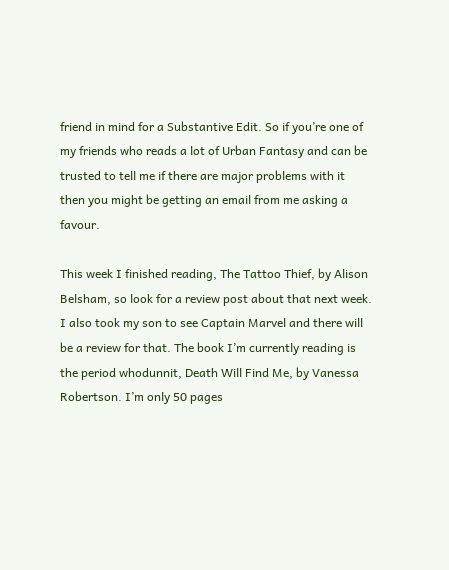friend in mind for a Substantive Edit. So if you’re one of my friends who reads a lot of Urban Fantasy and can be trusted to tell me if there are major problems with it then you might be getting an email from me asking a favour.

This week I finished reading, The Tattoo Thief, by Alison Belsham, so look for a review post about that next week. I also took my son to see Captain Marvel and there will be a review for that. The book I’m currently reading is the period whodunnit, Death Will Find Me, by Vanessa Robertson. I’m only 50 pages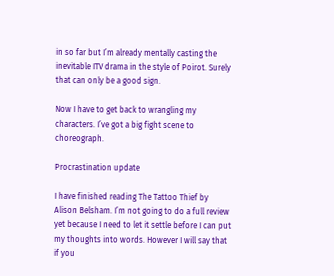in so far but I’m already mentally casting the inevitable ITV drama in the style of Poirot. Surely that can only be a good sign.

Now I have to get back to wrangling my characters. I’ve got a big fight scene to choreograph.

Procrastination update

I have finished reading The Tattoo Thief by Alison Belsham. I’m not going to do a full review yet because I need to let it settle before I can put my thoughts into words. However I will say that if you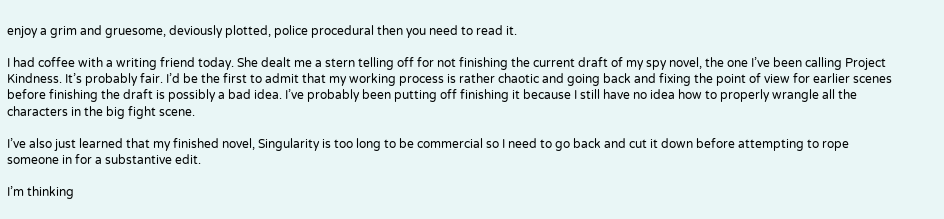enjoy a grim and gruesome, deviously plotted, police procedural then you need to read it.

I had coffee with a writing friend today. She dealt me a stern telling off for not finishing the current draft of my spy novel, the one I’ve been calling Project Kindness. It’s probably fair. I’d be the first to admit that my working process is rather chaotic and going back and fixing the point of view for earlier scenes before finishing the draft is possibly a bad idea. I’ve probably been putting off finishing it because I still have no idea how to properly wrangle all the characters in the big fight scene.

I’ve also just learned that my finished novel, Singularity is too long to be commercial so I need to go back and cut it down before attempting to rope someone in for a substantive edit.

I’m thinking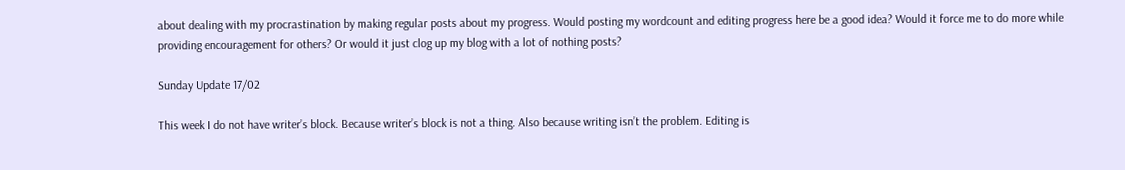about dealing with my procrastination by making regular posts about my progress. Would posting my wordcount and editing progress here be a good idea? Would it force me to do more while providing encouragement for others? Or would it just clog up my blog with a lot of nothing posts?

Sunday Update 17/02

This week I do not have writer’s block. Because writer’s block is not a thing. Also because writing isn’t the problem. Editing is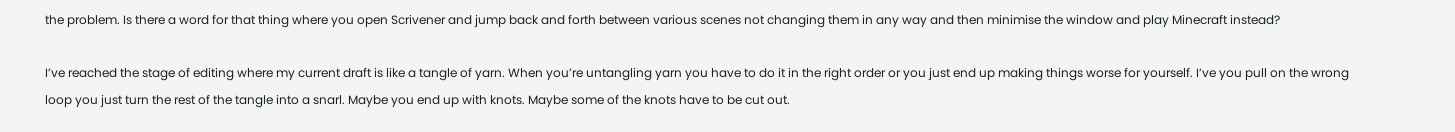the problem. Is there a word for that thing where you open Scrivener and jump back and forth between various scenes not changing them in any way and then minimise the window and play Minecraft instead?

I’ve reached the stage of editing where my current draft is like a tangle of yarn. When you’re untangling yarn you have to do it in the right order or you just end up making things worse for yourself. I’ve you pull on the wrong loop you just turn the rest of the tangle into a snarl. Maybe you end up with knots. Maybe some of the knots have to be cut out.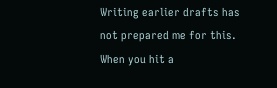Writing earlier drafts has not prepared me for this. When you hit a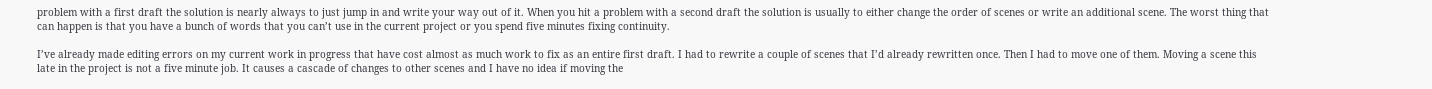problem with a first draft the solution is nearly always to just jump in and write your way out of it. When you hit a problem with a second draft the solution is usually to either change the order of scenes or write an additional scene. The worst thing that can happen is that you have a bunch of words that you can’t use in the current project or you spend five minutes fixing continuity.

I’ve already made editing errors on my current work in progress that have cost almost as much work to fix as an entire first draft. I had to rewrite a couple of scenes that I’d already rewritten once. Then I had to move one of them. Moving a scene this late in the project is not a five minute job. It causes a cascade of changes to other scenes and I have no idea if moving the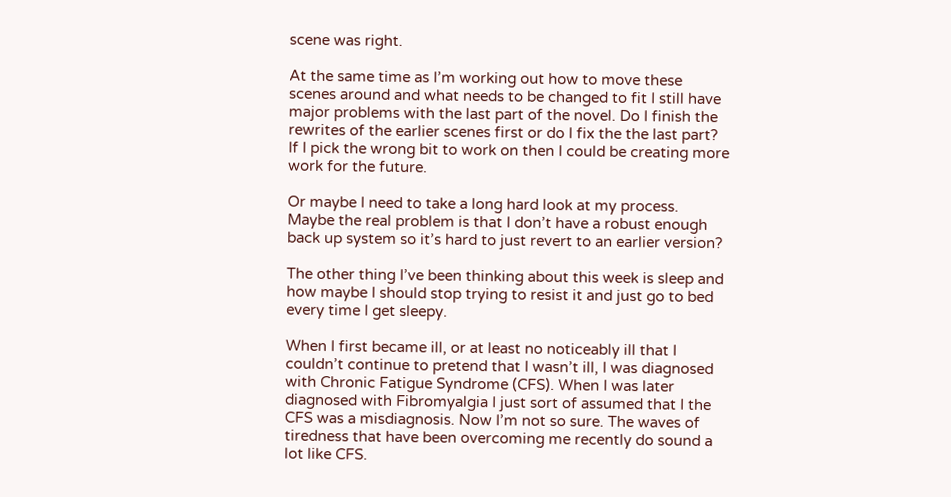scene was right.

At the same time as I’m working out how to move these scenes around and what needs to be changed to fit I still have major problems with the last part of the novel. Do I finish the rewrites of the earlier scenes first or do I fix the the last part? If I pick the wrong bit to work on then I could be creating more work for the future.

Or maybe I need to take a long hard look at my process. Maybe the real problem is that I don’t have a robust enough back up system so it’s hard to just revert to an earlier version?

The other thing I’ve been thinking about this week is sleep and how maybe I should stop trying to resist it and just go to bed every time I get sleepy.

When I first became ill, or at least no noticeably ill that I couldn’t continue to pretend that I wasn’t ill, I was diagnosed with Chronic Fatigue Syndrome (CFS). When I was later diagnosed with Fibromyalgia I just sort of assumed that I the CFS was a misdiagnosis. Now I’m not so sure. The waves of tiredness that have been overcoming me recently do sound a lot like CFS.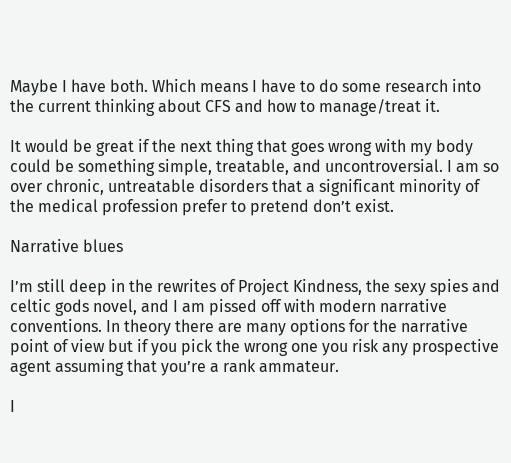Maybe I have both. Which means I have to do some research into the current thinking about CFS and how to manage/treat it.

It would be great if the next thing that goes wrong with my body could be something simple, treatable, and uncontroversial. I am so over chronic, untreatable disorders that a significant minority of the medical profession prefer to pretend don’t exist.

Narrative blues

I’m still deep in the rewrites of Project Kindness, the sexy spies and celtic gods novel, and I am pissed off with modern narrative conventions. In theory there are many options for the narrative point of view but if you pick the wrong one you risk any prospective agent assuming that you’re a rank ammateur.

I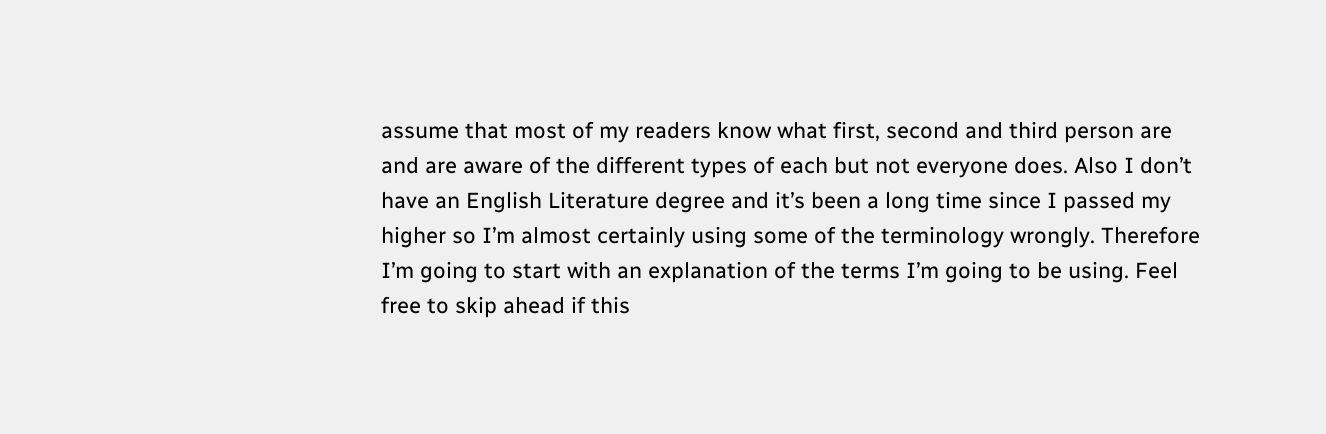assume that most of my readers know what first, second and third person are and are aware of the different types of each but not everyone does. Also I don’t have an English Literature degree and it’s been a long time since I passed my higher so I’m almost certainly using some of the terminology wrongly. Therefore I’m going to start with an explanation of the terms I’m going to be using. Feel free to skip ahead if this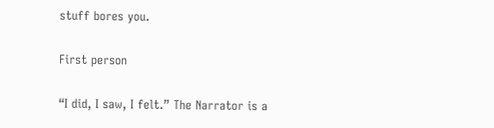stuff bores you.

First person

“I did, I saw, I felt.” The Narrator is a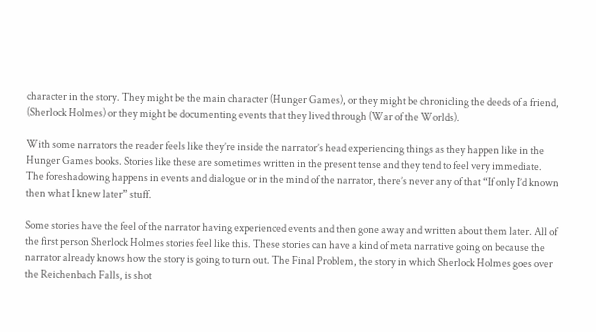character in the story. They might be the main character (Hunger Games), or they might be chronicling the deeds of a friend, (Sherlock Holmes) or they might be documenting events that they lived through (War of the Worlds).

With some narrators the reader feels like they’re inside the narrator’s head experiencing things as they happen like in the Hunger Games books. Stories like these are sometimes written in the present tense and they tend to feel very immediate. The foreshadowing happens in events and dialogue or in the mind of the narrator, there’s never any of that “If only I’d known then what I knew later” stuff.

Some stories have the feel of the narrator having experienced events and then gone away and written about them later. All of the first person Sherlock Holmes stories feel like this. These stories can have a kind of meta narrative going on because the narrator already knows how the story is going to turn out. The Final Problem, the story in which Sherlock Holmes goes over the Reichenbach Falls, is shot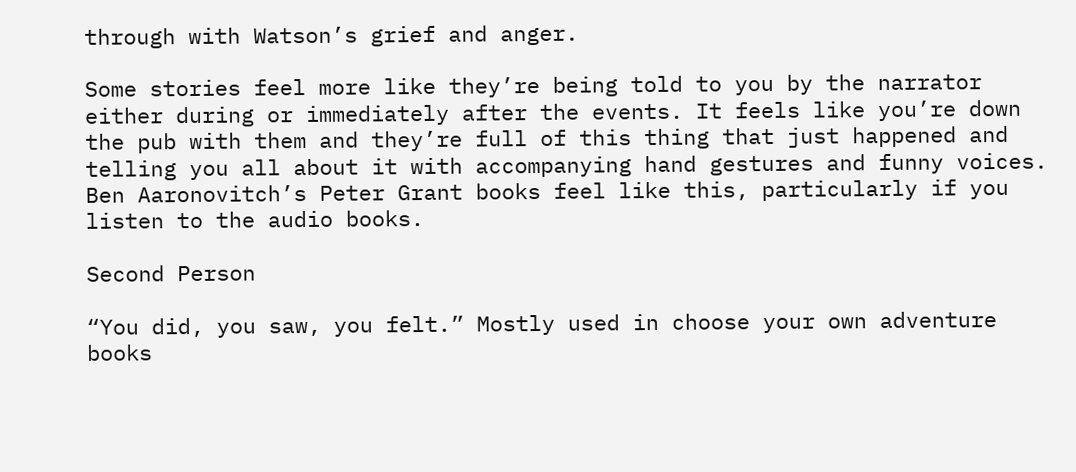through with Watson’s grief and anger.

Some stories feel more like they’re being told to you by the narrator either during or immediately after the events. It feels like you’re down the pub with them and they’re full of this thing that just happened and telling you all about it with accompanying hand gestures and funny voices. Ben Aaronovitch’s Peter Grant books feel like this, particularly if you listen to the audio books.

Second Person

“You did, you saw, you felt.” Mostly used in choose your own adventure books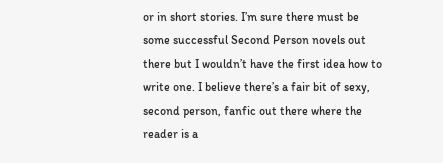or in short stories. I’m sure there must be some successful Second Person novels out there but I wouldn’t have the first idea how to write one. I believe there’s a fair bit of sexy, second person, fanfic out there where the reader is a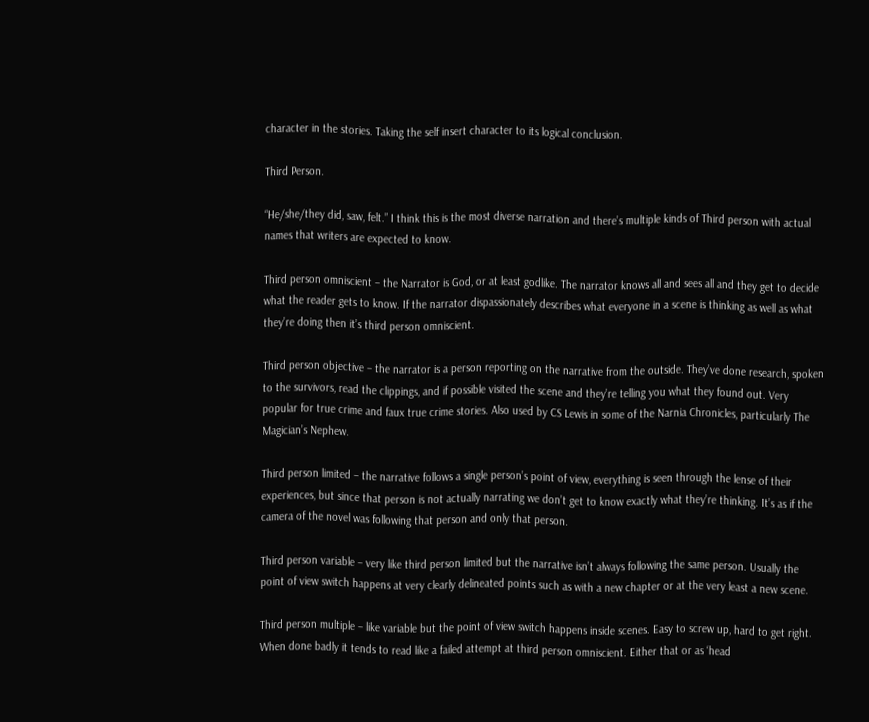character in the stories. Taking the self insert character to its logical conclusion.

Third Person.

“He/she/they did, saw, felt.” I think this is the most diverse narration and there’s multiple kinds of Third person with actual names that writers are expected to know.

Third person omniscient – the Narrator is God, or at least godlike. The narrator knows all and sees all and they get to decide what the reader gets to know. If the narrator dispassionately describes what everyone in a scene is thinking as well as what they’re doing then it’s third person omniscient.

Third person objective – the narrator is a person reporting on the narrative from the outside. They’ve done research, spoken to the survivors, read the clippings, and if possible visited the scene and they’re telling you what they found out. Very popular for true crime and faux true crime stories. Also used by CS Lewis in some of the Narnia Chronicles, particularly The Magician’s Nephew.

Third person limited – the narrative follows a single person’s point of view, everything is seen through the lense of their experiences, but since that person is not actually narrating we don’t get to know exactly what they’re thinking. It’s as if the camera of the novel was following that person and only that person.

Third person variable – very like third person limited but the narrative isn’t always following the same person. Usually the point of view switch happens at very clearly delineated points such as with a new chapter or at the very least a new scene.

Third person multiple – like variable but the point of view switch happens inside scenes. Easy to screw up, hard to get right. When done badly it tends to read like a failed attempt at third person omniscient. Either that or as ‘head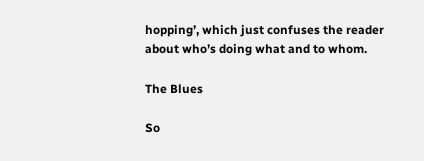hopping’, which just confuses the reader about who’s doing what and to whom.

The Blues

So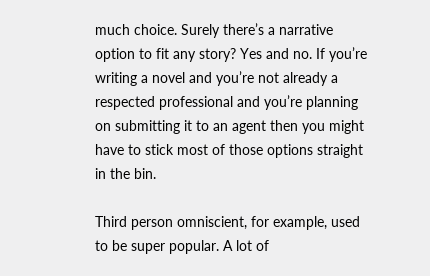much choice. Surely there’s a narrative option to fit any story? Yes and no. If you’re writing a novel and you’re not already a respected professional and you’re planning on submitting it to an agent then you might have to stick most of those options straight in the bin.

Third person omniscient, for example, used to be super popular. A lot of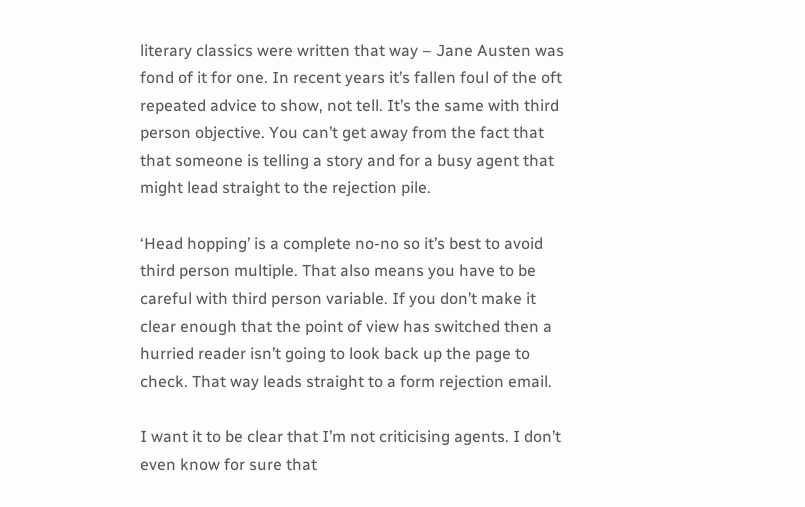literary classics were written that way – Jane Austen was fond of it for one. In recent years it’s fallen foul of the oft repeated advice to show, not tell. It’s the same with third person objective. You can’t get away from the fact that that someone is telling a story and for a busy agent that might lead straight to the rejection pile.

‘Head hopping’ is a complete no-no so it’s best to avoid third person multiple. That also means you have to be careful with third person variable. If you don’t make it clear enough that the point of view has switched then a hurried reader isn’t going to look back up the page to check. That way leads straight to a form rejection email.

I want it to be clear that I’m not criticising agents. I don’t even know for sure that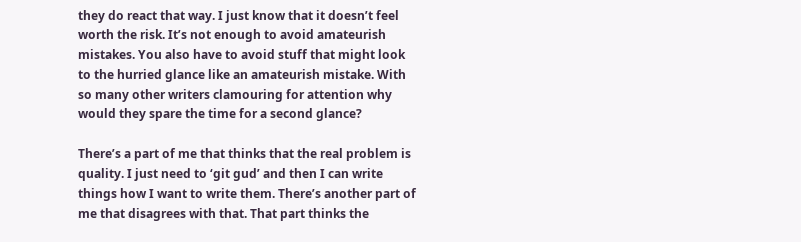they do react that way. I just know that it doesn’t feel worth the risk. It’s not enough to avoid amateurish mistakes. You also have to avoid stuff that might look to the hurried glance like an amateurish mistake. With so many other writers clamouring for attention why would they spare the time for a second glance?

There’s a part of me that thinks that the real problem is quality. I just need to ‘git gud’ and then I can write things how I want to write them. There’s another part of me that disagrees with that. That part thinks the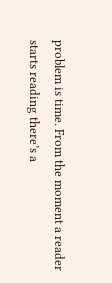problem is time. From the moment a reader starts reading there’s a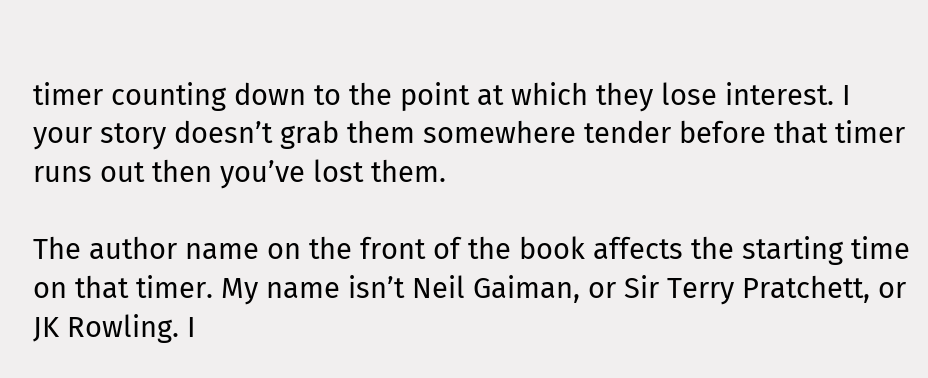timer counting down to the point at which they lose interest. I your story doesn’t grab them somewhere tender before that timer runs out then you’ve lost them.

The author name on the front of the book affects the starting time on that timer. My name isn’t Neil Gaiman, or Sir Terry Pratchett, or JK Rowling. I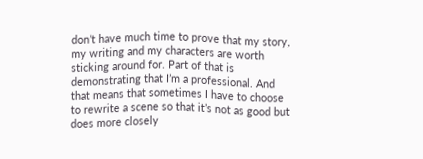don’t have much time to prove that my story, my writing and my characters are worth sticking around for. Part of that is demonstrating that I’m a professional. And that means that sometimes I have to choose to rewrite a scene so that it’s not as good but does more closely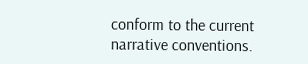conform to the current narrative conventions.